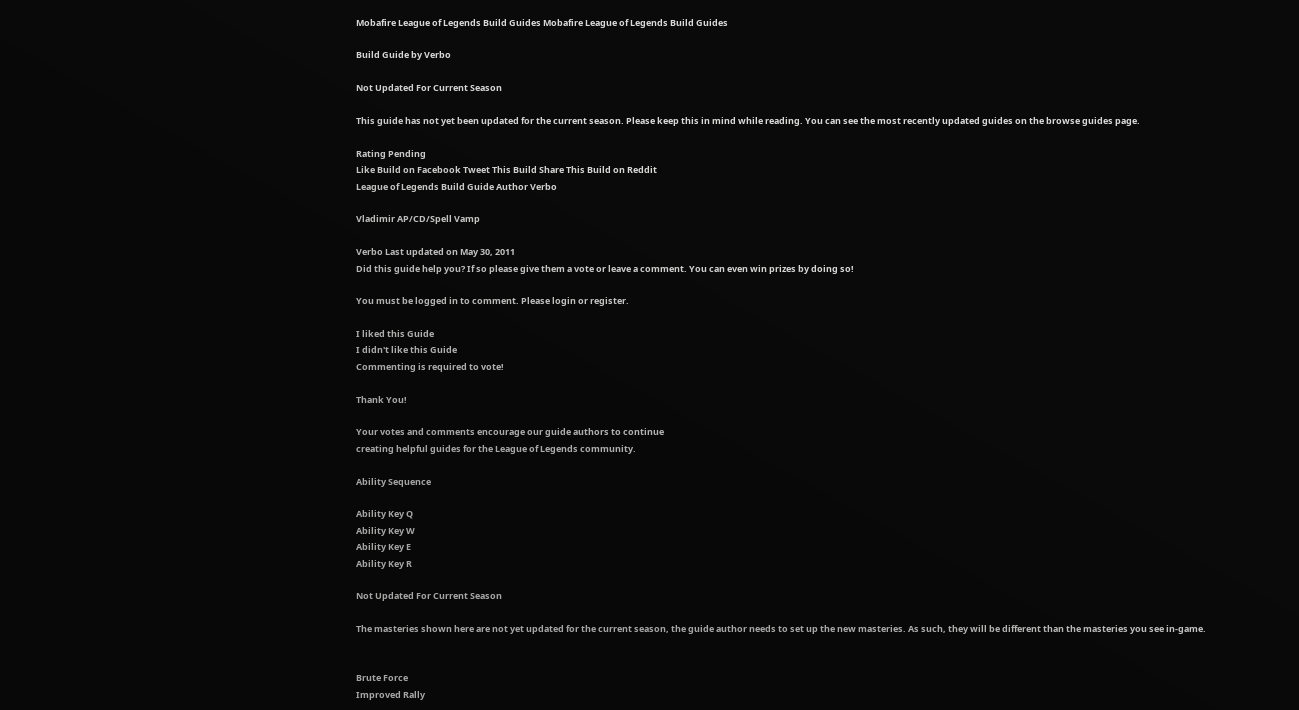Mobafire League of Legends Build Guides Mobafire League of Legends Build Guides

Build Guide by Verbo

Not Updated For Current Season

This guide has not yet been updated for the current season. Please keep this in mind while reading. You can see the most recently updated guides on the browse guides page.

Rating Pending
Like Build on Facebook Tweet This Build Share This Build on Reddit
League of Legends Build Guide Author Verbo

Vladimir AP/CD/Spell Vamp

Verbo Last updated on May 30, 2011
Did this guide help you? If so please give them a vote or leave a comment. You can even win prizes by doing so!

You must be logged in to comment. Please login or register.

I liked this Guide
I didn't like this Guide
Commenting is required to vote!

Thank You!

Your votes and comments encourage our guide authors to continue
creating helpful guides for the League of Legends community.

Ability Sequence

Ability Key Q
Ability Key W
Ability Key E
Ability Key R

Not Updated For Current Season

The masteries shown here are not yet updated for the current season, the guide author needs to set up the new masteries. As such, they will be different than the masteries you see in-game.


Brute Force
Improved Rally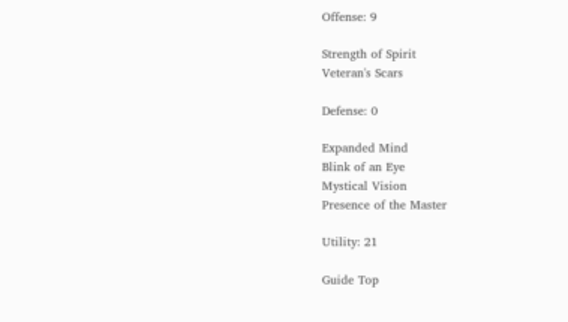Offense: 9

Strength of Spirit
Veteran's Scars

Defense: 0

Expanded Mind
Blink of an Eye
Mystical Vision
Presence of the Master

Utility: 21

Guide Top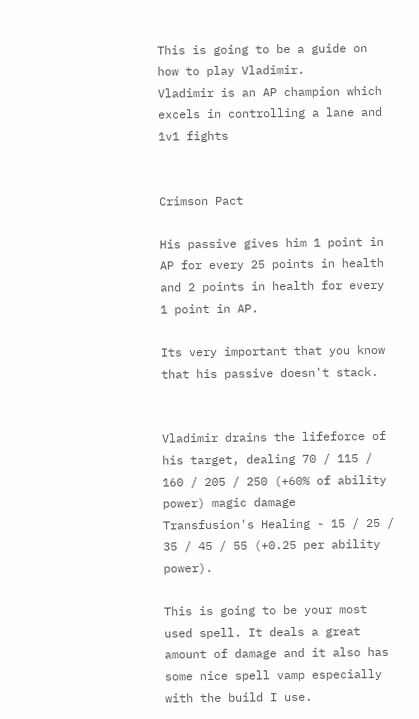This is going to be a guide on how to play Vladimir.
Vladimir is an AP champion which excels in controlling a lane and 1v1 fights


Crimson Pact

His passive gives him 1 point in AP for every 25 points in health and 2 points in health for every 1 point in AP.

Its very important that you know that his passive doesn't stack.


Vladimir drains the lifeforce of his target, dealing 70 / 115 / 160 / 205 / 250 (+60% of ability power) magic damage
Transfusion's Healing - 15 / 25 / 35 / 45 / 55 (+0.25 per ability power).

This is going to be your most used spell. It deals a great amount of damage and it also has some nice spell vamp especially with the build I use.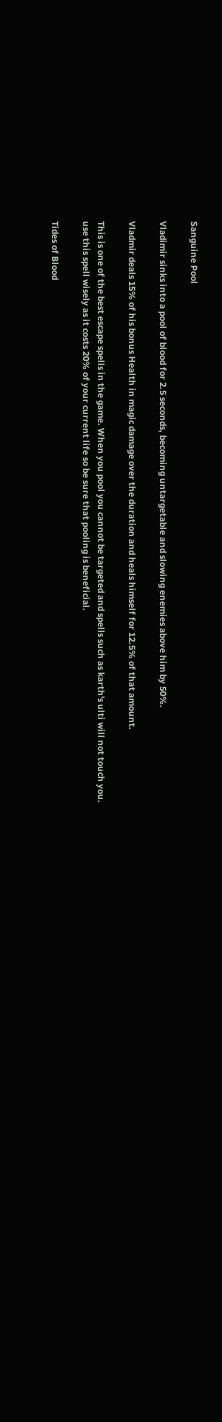Sanguine Pool

Vladimir sinks into a pool of blood for 2.5 seconds, becoming untargetable and slowing enemies above him by 50%.

Vladmir deals 15% of his bonus Health in magic damage over the duration and heals himself for 12.5% of that amount.

This is one of the best escape spells in the game. When you pool you cannot be targeted and spells such as karth's ulti will not touch you.
use this spell wisely as it costs 20% of your current life so be sure that pooling is beneficial.

Tides of Blood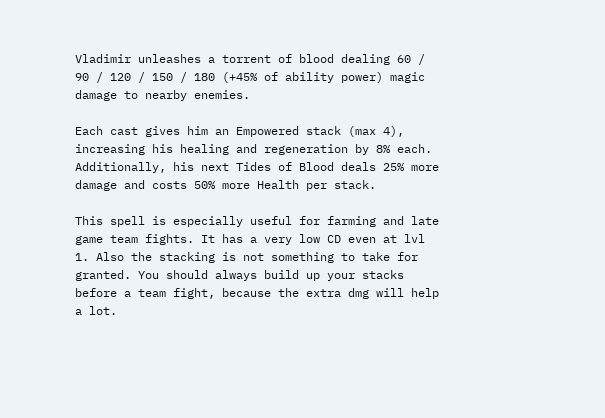Vladimir unleashes a torrent of blood dealing 60 / 90 / 120 / 150 / 180 (+45% of ability power) magic damage to nearby enemies.

Each cast gives him an Empowered stack (max 4), increasing his healing and regeneration by 8% each. Additionally, his next Tides of Blood deals 25% more damage and costs 50% more Health per stack.

This spell is especially useful for farming and late game team fights. It has a very low CD even at lvl 1. Also the stacking is not something to take for granted. You should always build up your stacks before a team fight, because the extra dmg will help a lot.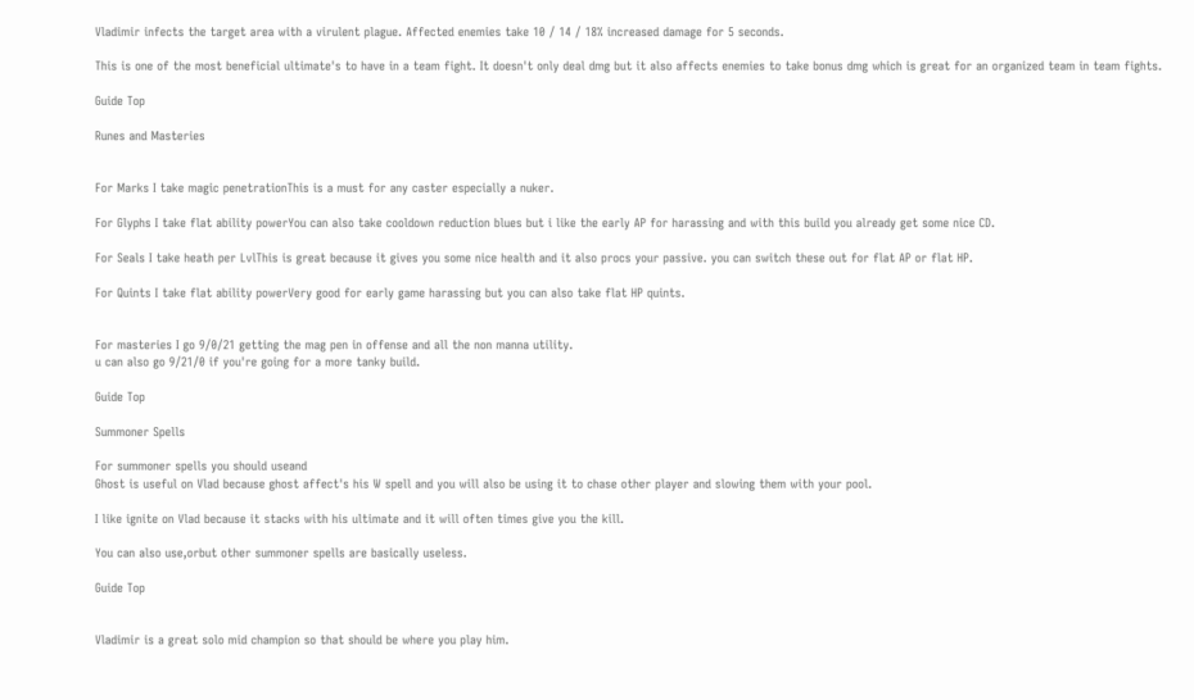Vladimir infects the target area with a virulent plague. Affected enemies take 10 / 14 / 18% increased damage for 5 seconds.

This is one of the most beneficial ultimate's to have in a team fight. It doesn't only deal dmg but it also affects enemies to take bonus dmg which is great for an organized team in team fights.

Guide Top

Runes and Masteries


For Marks I take magic penetrationThis is a must for any caster especially a nuker.

For Glyphs I take flat ability powerYou can also take cooldown reduction blues but i like the early AP for harassing and with this build you already get some nice CD.

For Seals I take heath per LvlThis is great because it gives you some nice health and it also procs your passive. you can switch these out for flat AP or flat HP.

For Quints I take flat ability powerVery good for early game harassing but you can also take flat HP quints.


For masteries I go 9/0/21 getting the mag pen in offense and all the non manna utility.
u can also go 9/21/0 if you're going for a more tanky build.

Guide Top

Summoner Spells

For summoner spells you should useand
Ghost is useful on Vlad because ghost affect's his W spell and you will also be using it to chase other player and slowing them with your pool.

I like ignite on Vlad because it stacks with his ultimate and it will often times give you the kill.

You can also use,orbut other summoner spells are basically useless.

Guide Top


Vladimir is a great solo mid champion so that should be where you play him.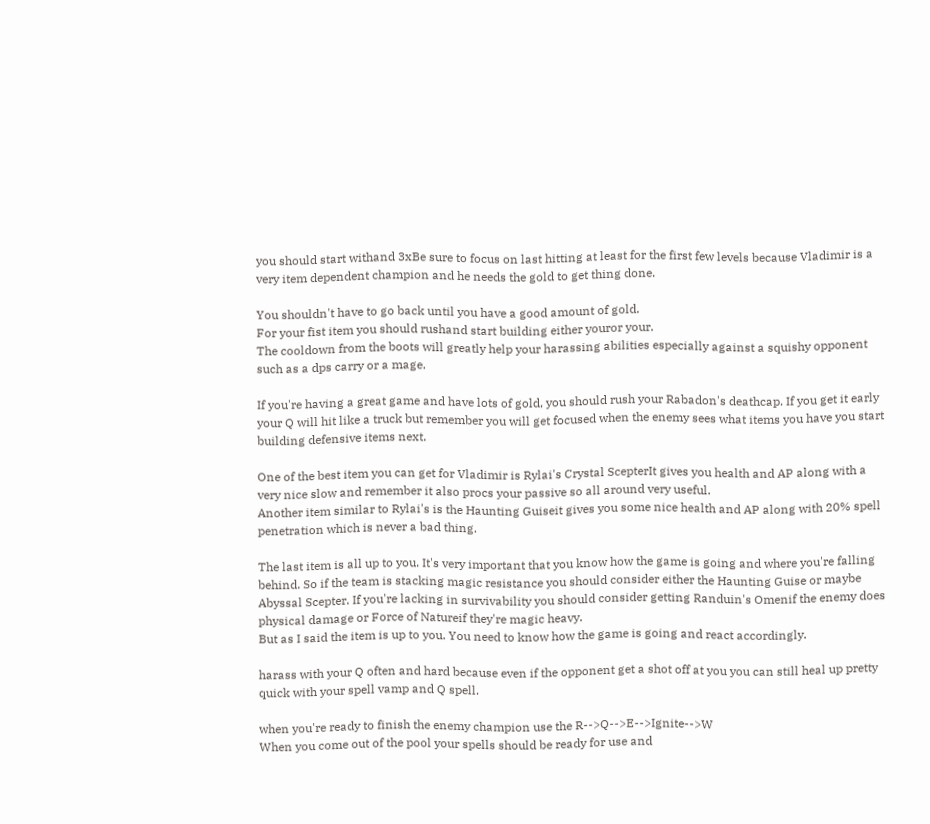you should start withand 3xBe sure to focus on last hitting at least for the first few levels because Vladimir is a very item dependent champion and he needs the gold to get thing done.

You shouldn't have to go back until you have a good amount of gold.
For your fist item you should rushand start building either youror your.
The cooldown from the boots will greatly help your harassing abilities especially against a squishy opponent such as a dps carry or a mage.

If you're having a great game and have lots of gold, you should rush your Rabadon's deathcap. If you get it early your Q will hit like a truck but remember you will get focused when the enemy sees what items you have you start building defensive items next.

One of the best item you can get for Vladimir is Rylai's Crystal ScepterIt gives you health and AP along with a very nice slow and remember it also procs your passive so all around very useful.
Another item similar to Rylai's is the Haunting Guiseit gives you some nice health and AP along with 20% spell penetration which is never a bad thing.

The last item is all up to you. It's very important that you know how the game is going and where you're falling behind. So if the team is stacking magic resistance you should consider either the Haunting Guise or maybe Abyssal Scepter. If you're lacking in survivability you should consider getting Randuin's Omenif the enemy does physical damage or Force of Natureif they're magic heavy.
But as I said the item is up to you. You need to know how the game is going and react accordingly.

harass with your Q often and hard because even if the opponent get a shot off at you you can still heal up pretty quick with your spell vamp and Q spell.

when you're ready to finish the enemy champion use the R-->Q-->E-->Ignite-->W
When you come out of the pool your spells should be ready for use and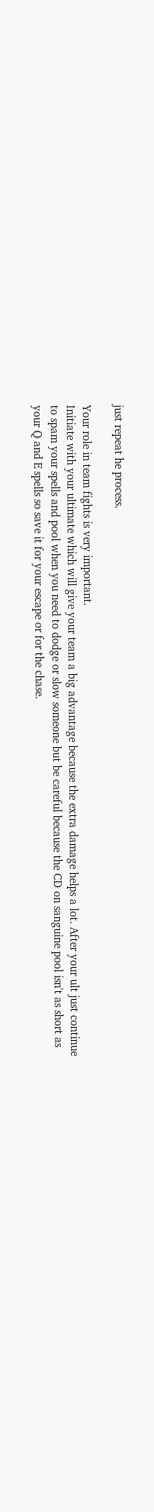just repeat he process.

Your role in team fights is very important.
Initiate with your ultimate which will give your team a big advantage because the extra damage helps a lot. After your ult just continue to spam your spells and pool when you need to dodge or slow someone but be careful because the CD on sanguine pool isn't as short as your Q and E spells so save it for your escape or for the chase.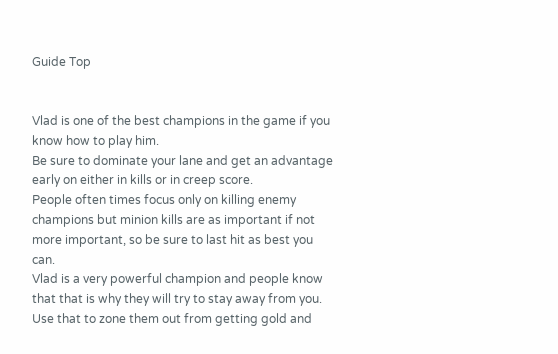Guide Top


Vlad is one of the best champions in the game if you know how to play him.
Be sure to dominate your lane and get an advantage early on either in kills or in creep score.
People often times focus only on killing enemy champions but minion kills are as important if not more important, so be sure to last hit as best you can.
Vlad is a very powerful champion and people know that that is why they will try to stay away from you. Use that to zone them out from getting gold and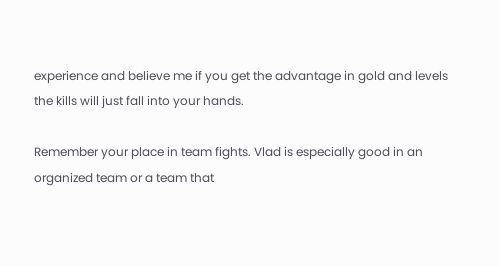experience and believe me if you get the advantage in gold and levels the kills will just fall into your hands.

Remember your place in team fights. Vlad is especially good in an organized team or a team that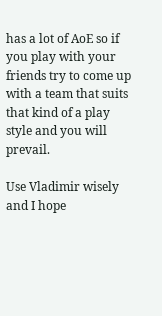has a lot of AoE so if you play with your friends try to come up with a team that suits that kind of a play style and you will prevail.

Use Vladimir wisely and I hope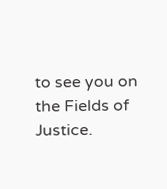to see you on the Fields of Justice.